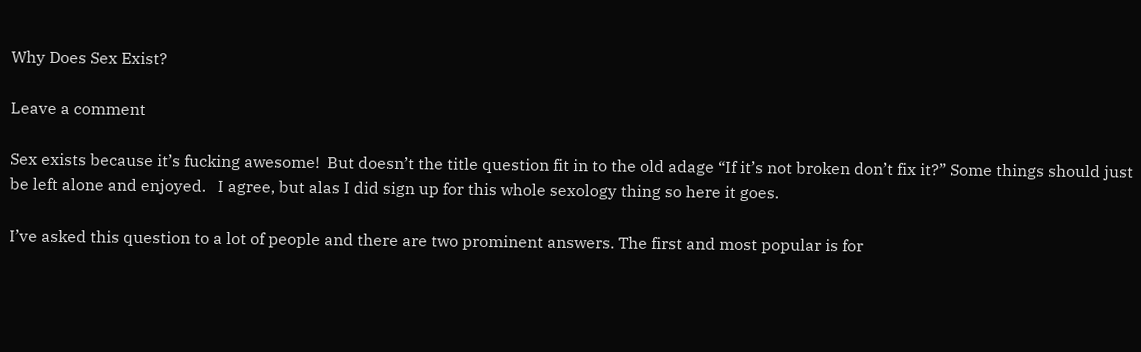Why Does Sex Exist?

Leave a comment

Sex exists because it’s fucking awesome!  But doesn’t the title question fit in to the old adage “If it’s not broken don’t fix it?” Some things should just be left alone and enjoyed.   I agree, but alas I did sign up for this whole sexology thing so here it goes.

I’ve asked this question to a lot of people and there are two prominent answers. The first and most popular is for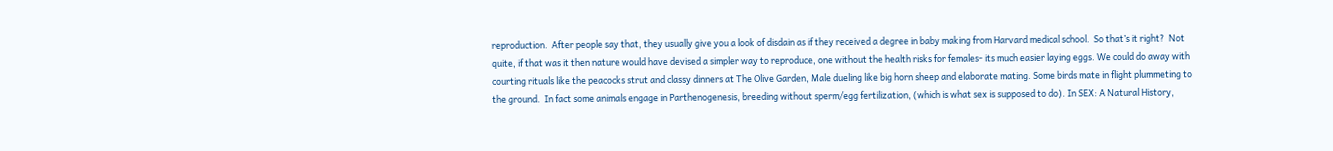reproduction.  After people say that, they usually give you a look of disdain as if they received a degree in baby making from Harvard medical school.  So that’s it right?  Not quite, if that was it then nature would have devised a simpler way to reproduce, one without the health risks for females- its much easier laying eggs. We could do away with courting rituals like the peacocks strut and classy dinners at The Olive Garden, Male dueling like big horn sheep and elaborate mating. Some birds mate in flight plummeting to the ground.  In fact some animals engage in Parthenogenesis, breeding without sperm/egg fertilization, (which is what sex is supposed to do). In SEX: A Natural History,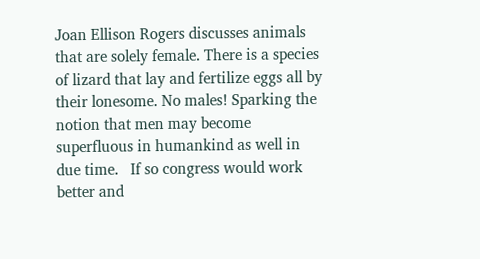Joan Ellison Rogers discusses animals that are solely female. There is a species of lizard that lay and fertilize eggs all by their lonesome. No males! Sparking the notion that men may become superfluous in humankind as well in due time.   If so congress would work better and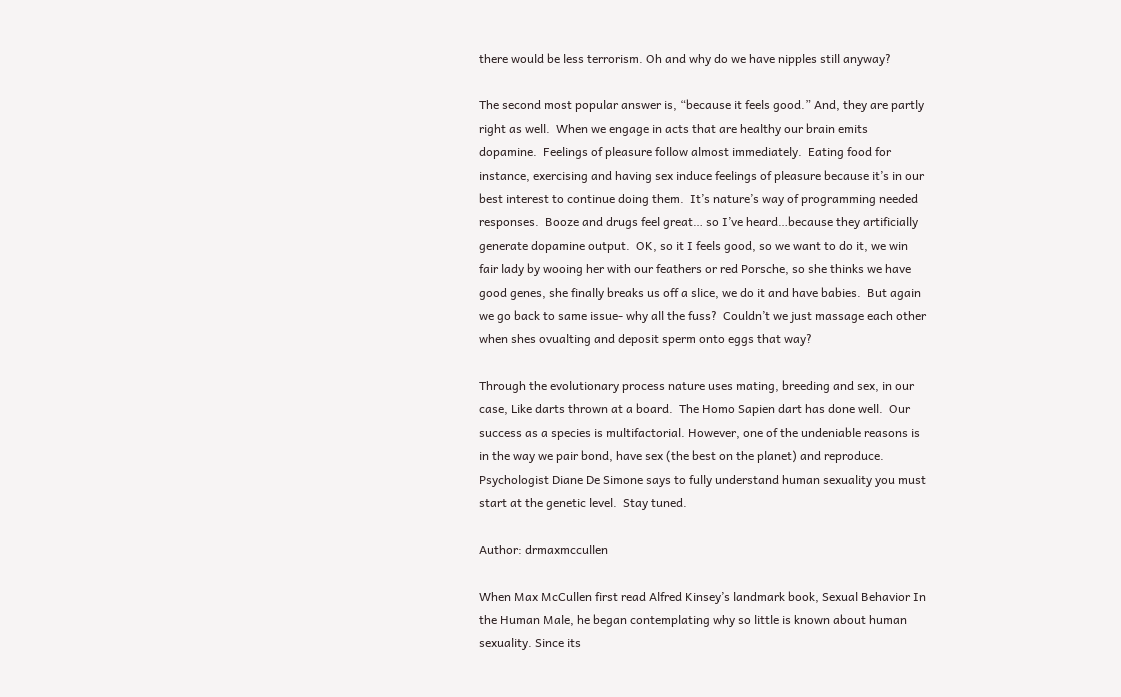there would be less terrorism. Oh and why do we have nipples still anyway?

The second most popular answer is, “because it feels good.” And, they are partly right as well.  When we engage in acts that are healthy our brain emits dopamine.  Feelings of pleasure follow almost immediately.  Eating food for instance, exercising and having sex induce feelings of pleasure because it’s in our best interest to continue doing them.  It’s nature’s way of programming needed responses.  Booze and drugs feel great… so I’ve heard…because they artificially generate dopamine output.  OK, so it I feels good, so we want to do it, we win fair lady by wooing her with our feathers or red Porsche, so she thinks we have good genes, she finally breaks us off a slice, we do it and have babies.  But again we go back to same issue- why all the fuss?  Couldn’t we just massage each other when shes ovualting and deposit sperm onto eggs that way?

Through the evolutionary process nature uses mating, breeding and sex, in our case, Like darts thrown at a board.  The Homo Sapien dart has done well.  Our success as a species is multifactorial. However, one of the undeniable reasons is in the way we pair bond, have sex (the best on the planet) and reproduce.  Psychologist Diane De Simone says to fully understand human sexuality you must start at the genetic level.  Stay tuned.

Author: drmaxmccullen

When Max McCullen first read Alfred Kinsey’s landmark book, Sexual Behavior In the Human Male, he began contemplating why so little is known about human sexuality. Since its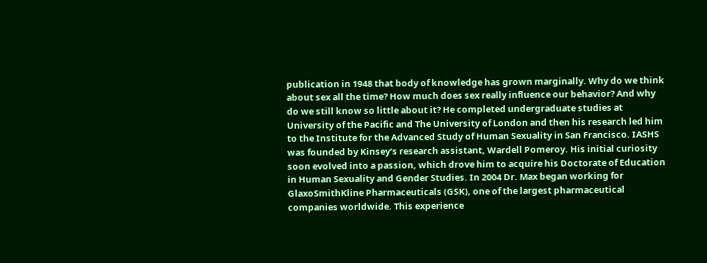publication in 1948 that body of knowledge has grown marginally. Why do we think about sex all the time? How much does sex really influence our behavior? And why do we still know so little about it? He completed undergraduate studies at University of the Pacific and The University of London and then his research led him to the Institute for the Advanced Study of Human Sexuality in San Francisco. IASHS was founded by Kinsey’s research assistant, Wardell Pomeroy. His initial curiosity soon evolved into a passion, which drove him to acquire his Doctorate of Education in Human Sexuality and Gender Studies. In 2004 Dr. Max began working for GlaxoSmithKline Pharmaceuticals (GSK), one of the largest pharmaceutical companies worldwide. This experience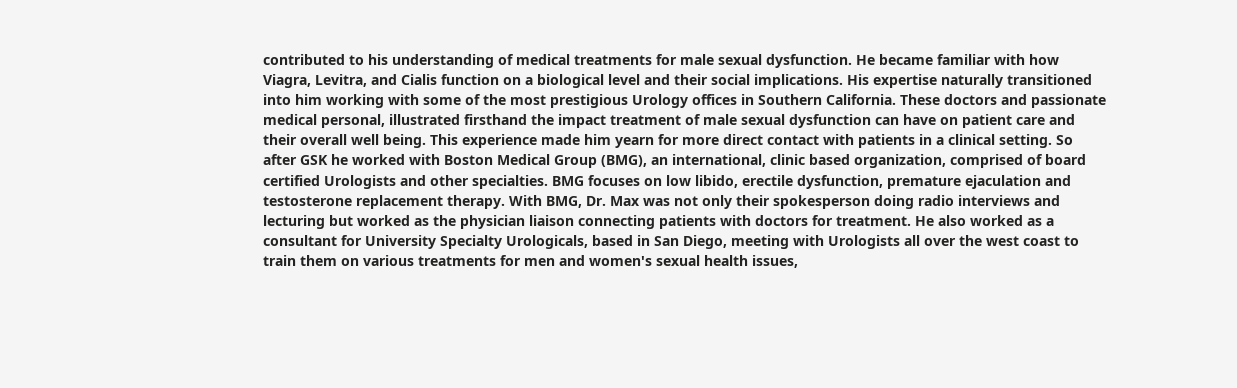contributed to his understanding of medical treatments for male sexual dysfunction. He became familiar with how Viagra, Levitra, and Cialis function on a biological level and their social implications. His expertise naturally transitioned into him working with some of the most prestigious Urology offices in Southern California. These doctors and passionate medical personal, illustrated firsthand the impact treatment of male sexual dysfunction can have on patient care and their overall well being. This experience made him yearn for more direct contact with patients in a clinical setting. So after GSK he worked with Boston Medical Group (BMG), an international, clinic based organization, comprised of board certified Urologists and other specialties. BMG focuses on low libido, erectile dysfunction, premature ejaculation and testosterone replacement therapy. With BMG, Dr. Max was not only their spokesperson doing radio interviews and lecturing but worked as the physician liaison connecting patients with doctors for treatment. He also worked as a consultant for University Specialty Urologicals, based in San Diego, meeting with Urologists all over the west coast to train them on various treatments for men and women's sexual health issues,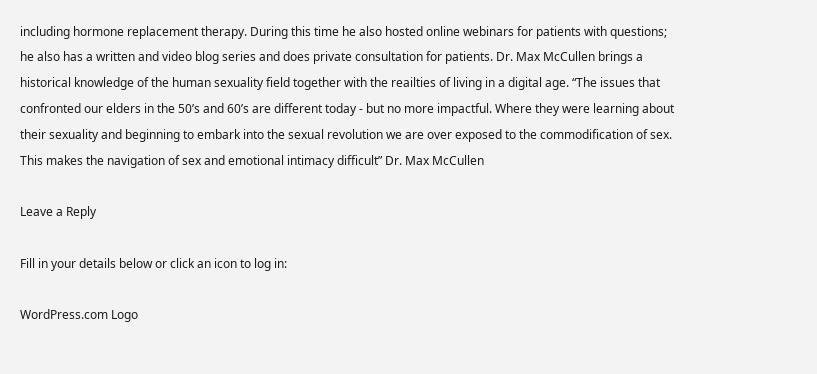including hormone replacement therapy. During this time he also hosted online webinars for patients with questions; he also has a written and video blog series and does private consultation for patients. Dr. Max McCullen brings a historical knowledge of the human sexuality field together with the reailties of living in a digital age. “The issues that confronted our elders in the 50’s and 60’s are different today - but no more impactful. Where they were learning about their sexuality and beginning to embark into the sexual revolution we are over exposed to the commodification of sex. This makes the navigation of sex and emotional intimacy difficult” Dr. Max McCullen

Leave a Reply

Fill in your details below or click an icon to log in:

WordPress.com Logo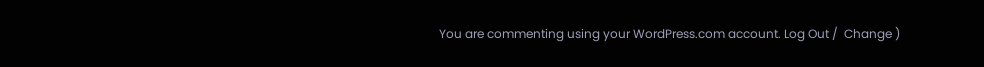You are commenting using your WordPress.com account. Log Out /  Change )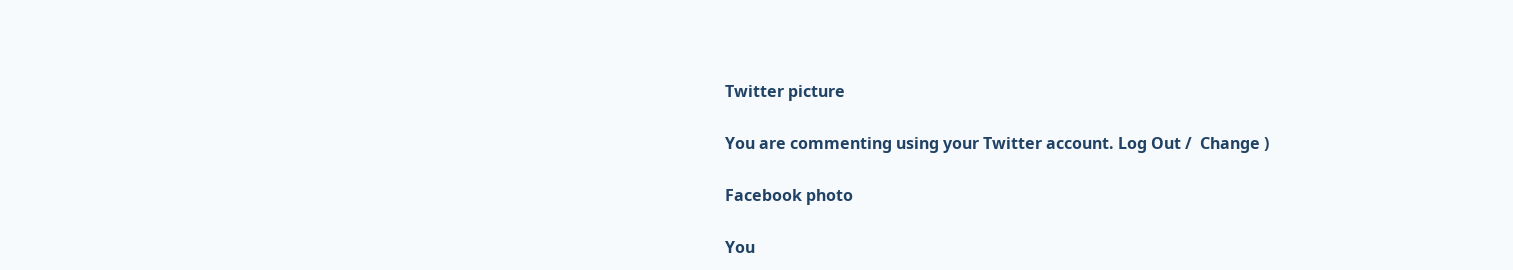Twitter picture

You are commenting using your Twitter account. Log Out /  Change )

Facebook photo

You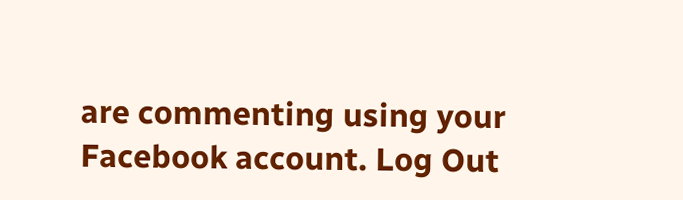are commenting using your Facebook account. Log Out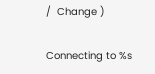/  Change )

Connecting to %s